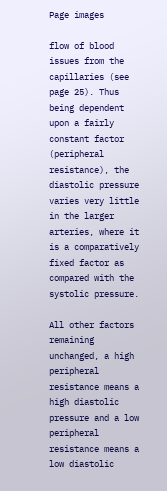Page images

flow of blood issues from the capillaries (see page 25). Thus being dependent upon a fairly constant factor (peripheral resistance), the diastolic pressure varies very little in the larger arteries, where it is a comparatively fixed factor as compared with the systolic pressure.

All other factors remaining unchanged, a high peripheral resistance means a high diastolic pressure and a low peripheral resistance means a low diastolic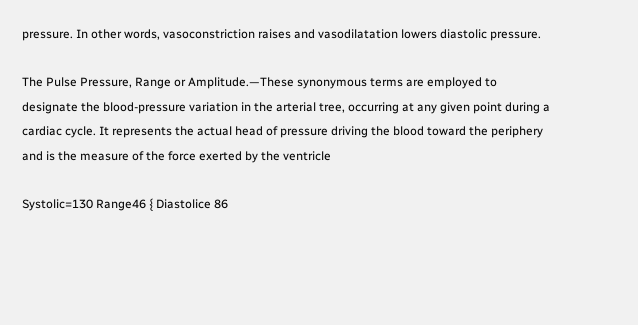pressure. In other words, vasoconstriction raises and vasodilatation lowers diastolic pressure.

The Pulse Pressure, Range or Amplitude.—These synonymous terms are employed to designate the blood-pressure variation in the arterial tree, occurring at any given point during a cardiac cycle. It represents the actual head of pressure driving the blood toward the periphery and is the measure of the force exerted by the ventricle

Systolic=130 Range46 { Diastolice 86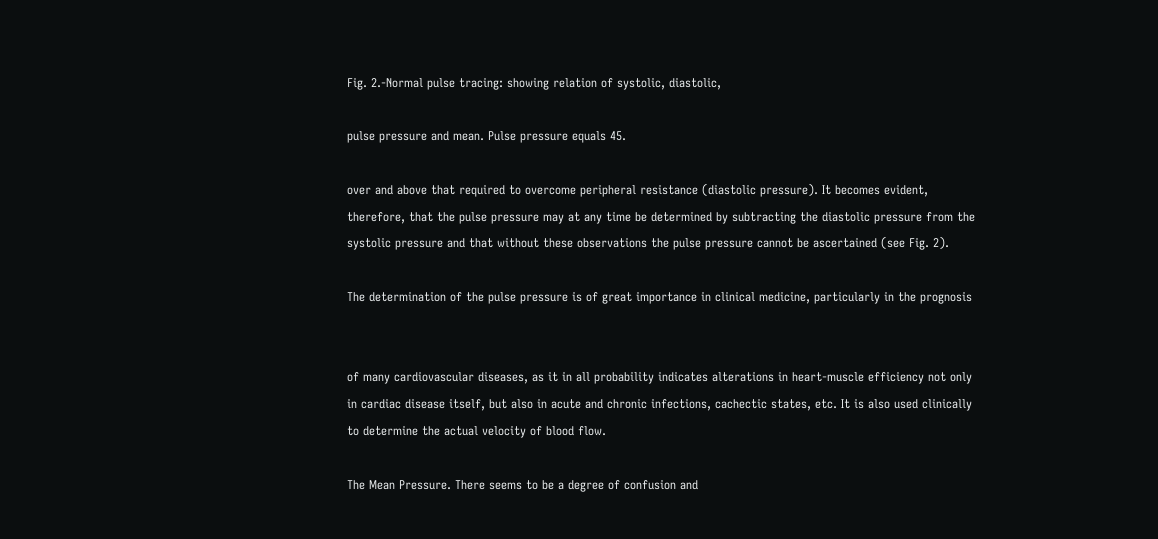Fig. 2.-Normal pulse tracing: showing relation of systolic, diastolic,

pulse pressure and mean. Pulse pressure equals 45.

over and above that required to overcome peripheral resistance (diastolic pressure). It becomes evident, therefore, that the pulse pressure may at any time be determined by subtracting the diastolic pressure from the systolic pressure and that without these observations the pulse pressure cannot be ascertained (see Fig. 2).

The determination of the pulse pressure is of great importance in clinical medicine, particularly in the prognosis


of many cardiovascular diseases, as it in all probability indicates alterations in heart-muscle efficiency not only in cardiac disease itself, but also in acute and chronic infections, cachectic states, etc. It is also used clinically to determine the actual velocity of blood flow.

The Mean Pressure. There seems to be a degree of confusion and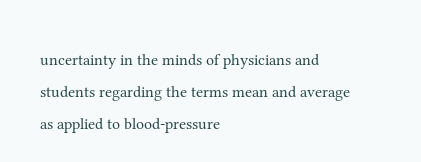uncertainty in the minds of physicians and students regarding the terms mean and average as applied to blood-pressure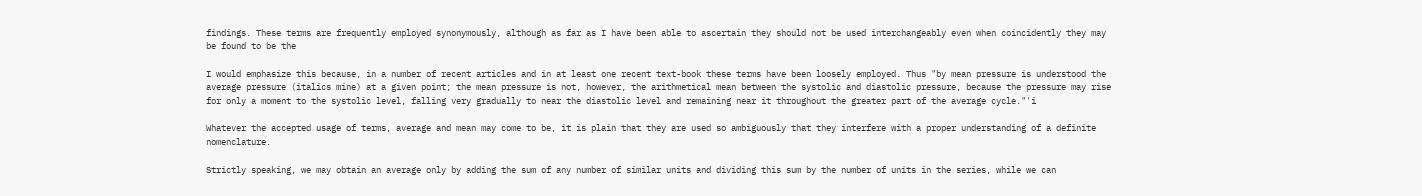findings. These terms are frequently employed synonymously, although as far as I have been able to ascertain they should not be used interchangeably even when coincidently they may be found to be the

I would emphasize this because, in a number of recent articles and in at least one recent text-book these terms have been loosely employed. Thus "by mean pressure is understood the average pressure (italics mine) at a given point; the mean pressure is not, however, the arithmetical mean between the systolic and diastolic pressure, because the pressure may rise for only a moment to the systolic level, falling very gradually to near the diastolic level and remaining near it throughout the greater part of the average cycle."'i

Whatever the accepted usage of terms, average and mean may come to be, it is plain that they are used so ambiguously that they interfere with a proper understanding of a definite nomenclature.

Strictly speaking, we may obtain an average only by adding the sum of any number of similar units and dividing this sum by the number of units in the series, while we can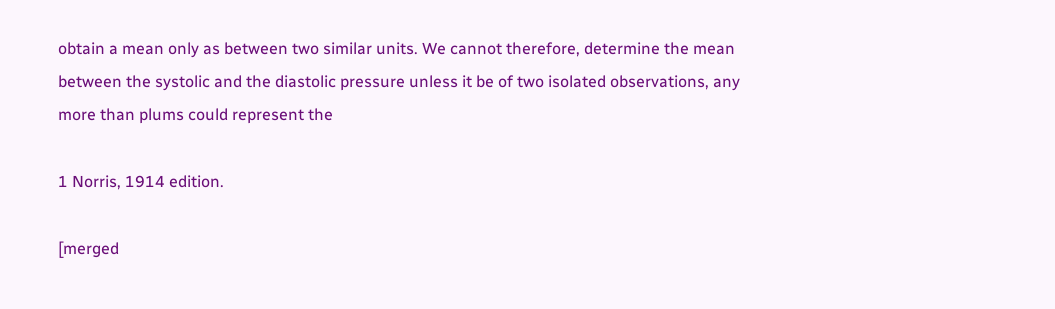obtain a mean only as between two similar units. We cannot therefore, determine the mean between the systolic and the diastolic pressure unless it be of two isolated observations, any more than plums could represent the

1 Norris, 1914 edition.

[merged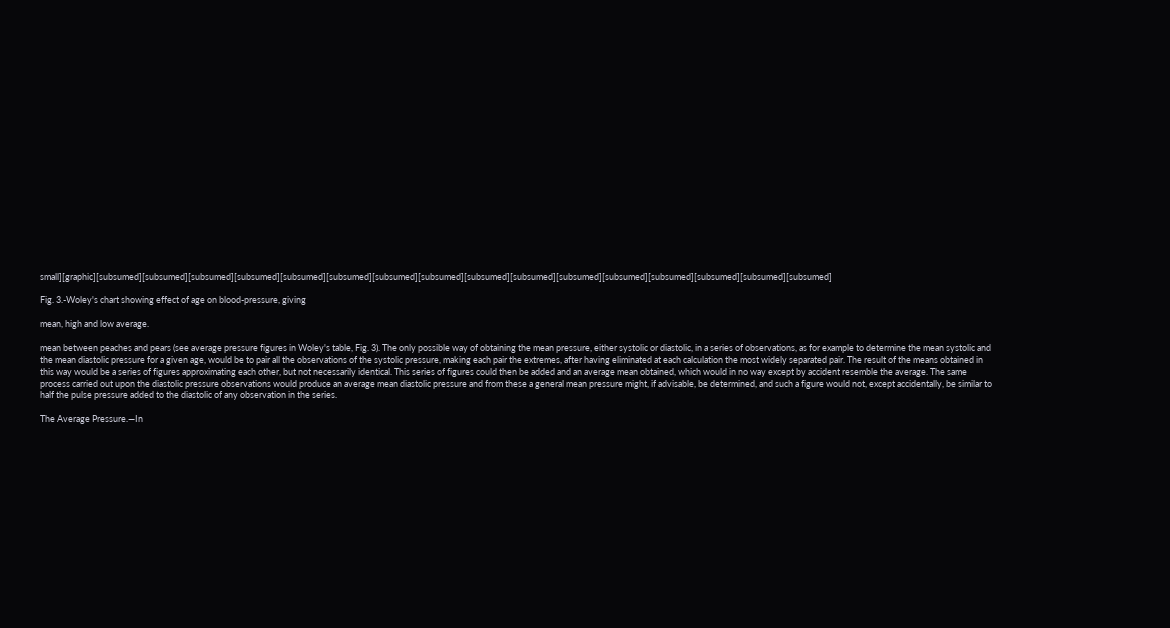small][graphic][subsumed][subsumed][subsumed][subsumed][subsumed][subsumed][subsumed][subsumed][subsumed][subsumed][subsumed][subsumed][subsumed][subsumed][subsumed][subsumed]

Fig. 3.-Woley's chart showing effect of age on blood-pressure, giving

mean, high and low average.

mean between peaches and pears (see average pressure figures in Woley's table, Fig. 3). The only possible way of obtaining the mean pressure, either systolic or diastolic, in a series of observations, as for example to determine the mean systolic and the mean diastolic pressure for a given age, would be to pair all the observations of the systolic pressure, making each pair the extremes, after having eliminated at each calculation the most widely separated pair. The result of the means obtained in this way would be a series of figures approximating each other, but not necessarily identical. This series of figures could then be added and an average mean obtained, which would in no way except by accident resemble the average. The same process carried out upon the diastolic pressure observations would produce an average mean diastolic pressure and from these a general mean pressure might, if advisable, be determined, and such a figure would not, except accidentally, be similar to half the pulse pressure added to the diastolic of any observation in the series.

The Average Pressure.—In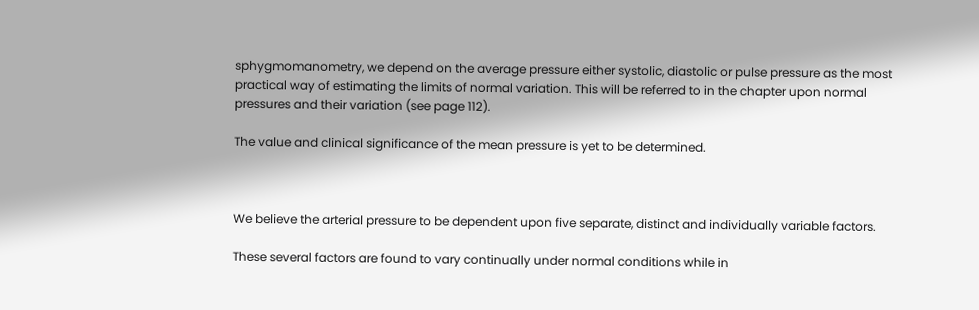sphygmomanometry, we depend on the average pressure either systolic, diastolic or pulse pressure as the most practical way of estimating the limits of normal variation. This will be referred to in the chapter upon normal pressures and their variation (see page 112).

The value and clinical significance of the mean pressure is yet to be determined.



We believe the arterial pressure to be dependent upon five separate, distinct and individually variable factors.

These several factors are found to vary continually under normal conditions while in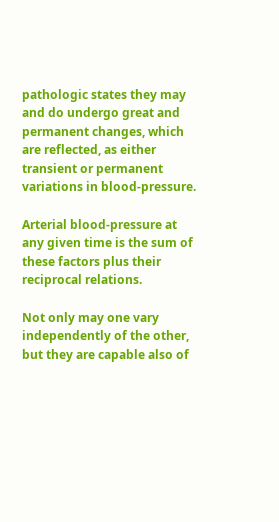pathologic states they may and do undergo great and permanent changes, which are reflected, as either transient or permanent variations in blood-pressure.

Arterial blood-pressure at any given time is the sum of these factors plus their reciprocal relations.

Not only may one vary independently of the other, but they are capable also of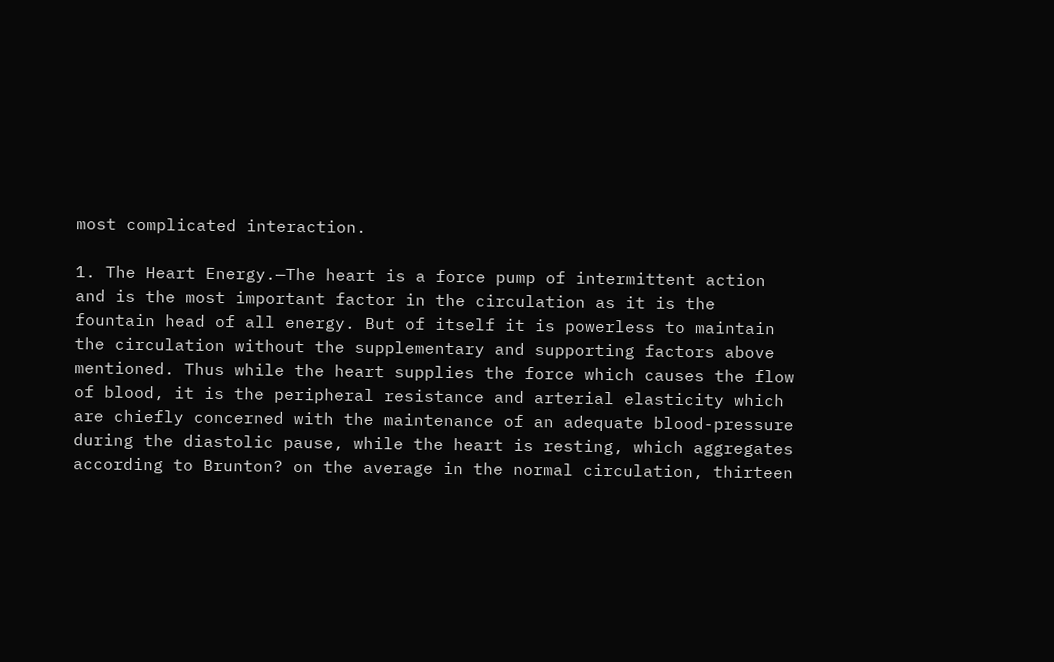most complicated interaction.

1. The Heart Energy.—The heart is a force pump of intermittent action and is the most important factor in the circulation as it is the fountain head of all energy. But of itself it is powerless to maintain the circulation without the supplementary and supporting factors above mentioned. Thus while the heart supplies the force which causes the flow of blood, it is the peripheral resistance and arterial elasticity which are chiefly concerned with the maintenance of an adequate blood-pressure during the diastolic pause, while the heart is resting, which aggregates according to Brunton? on the average in the normal circulation, thirteen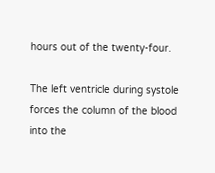hours out of the twenty-four.

The left ventricle during systole forces the column of the blood into the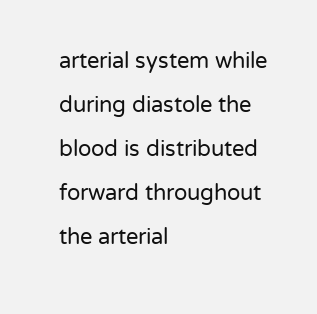arterial system while during diastole the blood is distributed forward throughout the arterial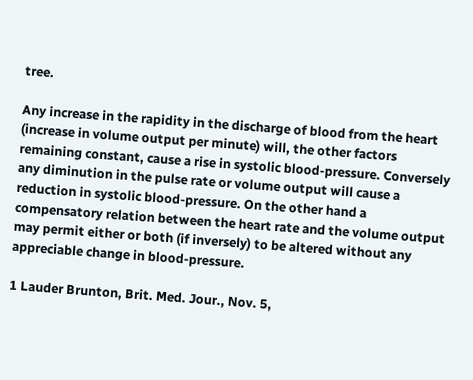tree.

Any increase in the rapidity in the discharge of blood from the heart (increase in volume output per minute) will, the other factors remaining constant, cause a rise in systolic blood-pressure. Conversely any diminution in the pulse rate or volume output will cause a reduction in systolic blood-pressure. On the other hand a compensatory relation between the heart rate and the volume output may permit either or both (if inversely) to be altered without any appreciable change in blood-pressure.

1 Lauder Brunton, Brit. Med. Jour., Nov. 5,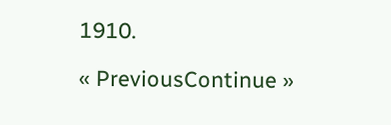1910.

« PreviousContinue »